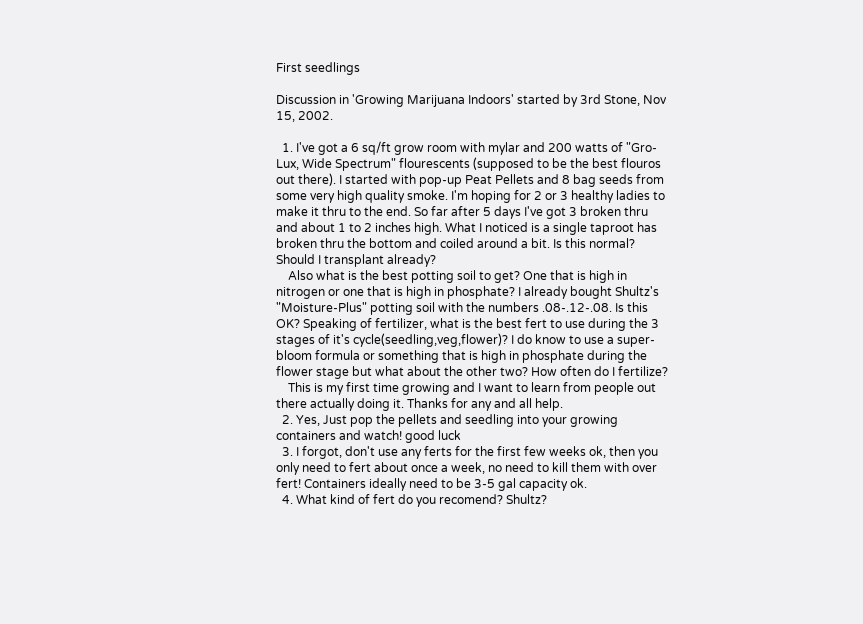First seedlings

Discussion in 'Growing Marijuana Indoors' started by 3rd Stone, Nov 15, 2002.

  1. I've got a 6 sq/ft grow room with mylar and 200 watts of "Gro-Lux, Wide Spectrum" flourescents (supposed to be the best flouros out there). I started with pop-up Peat Pellets and 8 bag seeds from some very high quality smoke. I'm hoping for 2 or 3 healthy ladies to make it thru to the end. So far after 5 days I've got 3 broken thru and about 1 to 2 inches high. What I noticed is a single taproot has broken thru the bottom and coiled around a bit. Is this normal? Should I transplant already?
    Also what is the best potting soil to get? One that is high in nitrogen or one that is high in phosphate? I already bought Shultz's "Moisture-Plus" potting soil with the numbers .08-.12-.08. Is this OK? Speaking of fertilizer, what is the best fert to use during the 3 stages of it's cycle(seedling,veg,flower)? I do know to use a super-bloom formula or something that is high in phosphate during the flower stage but what about the other two? How often do I fertilize?
    This is my first time growing and I want to learn from people out there actually doing it. Thanks for any and all help.
  2. Yes, Just pop the pellets and seedling into your growing containers and watch! good luck
  3. I forgot, don't use any ferts for the first few weeks ok, then you only need to fert about once a week, no need to kill them with over fert! Containers ideally need to be 3-5 gal capacity ok.
  4. What kind of fert do you recomend? Shultz?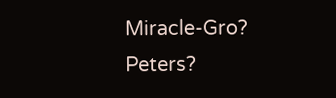Miracle-Gro? Peters?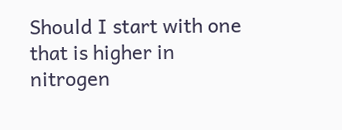Should I start with one that is higher in nitrogen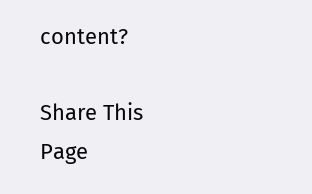content?

Share This Page